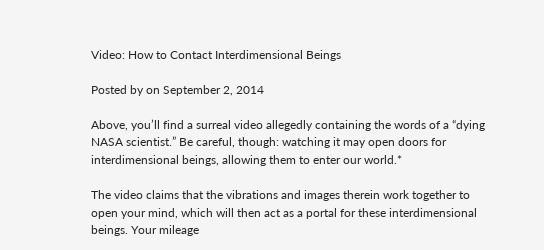Video: How to Contact Interdimensional Beings

Posted by on September 2, 2014

Above, you’ll find a surreal video allegedly containing the words of a “dying NASA scientist.” Be careful, though: watching it may open doors for interdimensional beings, allowing them to enter our world.*

The video claims that the vibrations and images therein work together to open your mind, which will then act as a portal for these interdimensional beings. Your mileage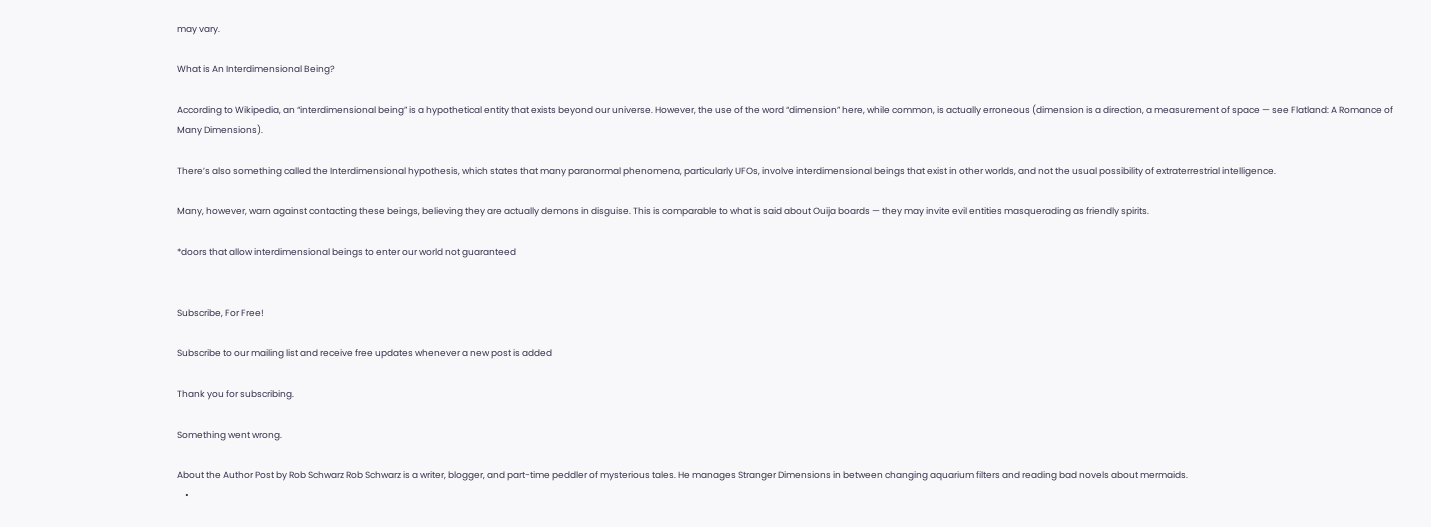may vary.

What is An Interdimensional Being?

According to Wikipedia, an “interdimensional being” is a hypothetical entity that exists beyond our universe. However, the use of the word “dimension” here, while common, is actually erroneous (dimension is a direction, a measurement of space — see Flatland: A Romance of Many Dimensions).

There’s also something called the Interdimensional hypothesis, which states that many paranormal phenomena, particularly UFOs, involve interdimensional beings that exist in other worlds, and not the usual possibility of extraterrestrial intelligence.

Many, however, warn against contacting these beings, believing they are actually demons in disguise. This is comparable to what is said about Ouija boards — they may invite evil entities masquerading as friendly spirits.

*doors that allow interdimensional beings to enter our world not guaranteed


Subscribe, For Free!

Subscribe to our mailing list and receive free updates whenever a new post is added

Thank you for subscribing.

Something went wrong.

About the Author Post by Rob Schwarz Rob Schwarz is a writer, blogger, and part-time peddler of mysterious tales. He manages Stranger Dimensions in between changing aquarium filters and reading bad novels about mermaids.
    •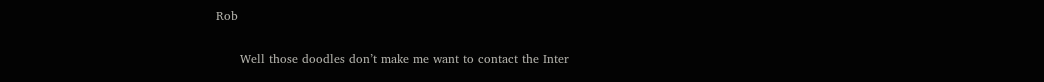Rob

      Well those doodles don’t make me want to contact the Inter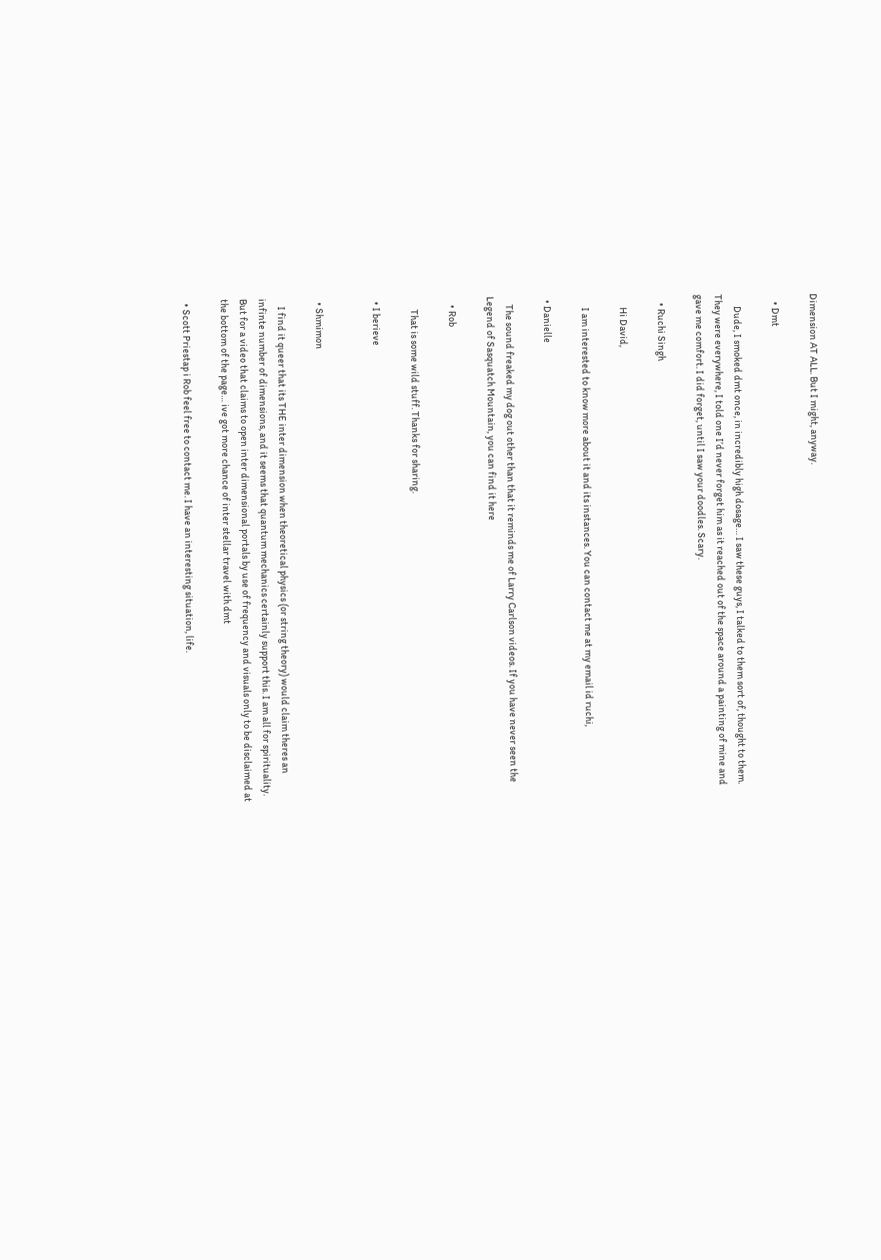Dimension AT ALL. But I might, anyway.

    • Dmt

      Dude, I smoked dmt once, in incredibly high dosage… I saw these guys, I talked to them sort of, thought to them. They were everywhere, I told one I’d never forget him as it reached out of the space around a painting of mine and gave me comfort. I did forget, until I saw your doodles. Scary.

    • Ruchi Singh

      Hi David,

      I am interested to know more about it and its instances. You can contact me at my email id ruchi,

  • Danielle

    The sound freaked my dog out other than that it reminds me of Larry Carlson videos. If you have never seen the Legend of Sasquatch Mountain, you can find it here

    • Rob

      That is some wild stuff. Thanks for sharing.

  • I berieve


  • Shmimon

    I find it queer that its THE inter dimension when theoretical physics (or string theory) would claim theres an infinte number of dimensions, and it seems that quantum mechanics certainly support this. I am all for spirituality. But for a video that claims to open inter dimensional portals by use of frequency and visuals only to be disclaimed at the bottom of the page… ive got more chance of inter stellar travel with dmt

  • Scott Priestap i Rob feel free to contact me. I have an interesting situation, life.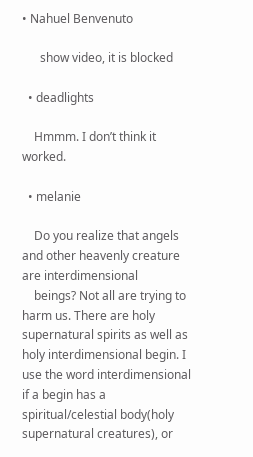• Nahuel Benvenuto

      show video, it is blocked

  • deadlights

    Hmmm. I don’t think it worked.

  • melanie

    Do you realize that angels and other heavenly creature are interdimensional
    beings? Not all are trying to harm us. There are holy supernatural spirits as well as holy interdimensional begin. I use the word interdimensional if a begin has a spiritual/celestial body(holy supernatural creatures), or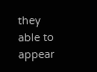they able to appear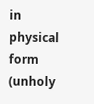in physical form (unholy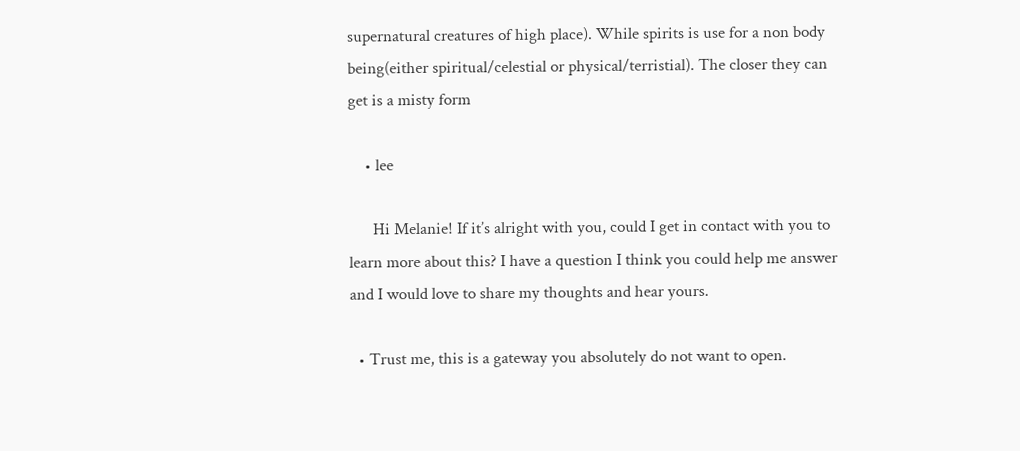supernatural creatures of high place). While spirits is use for a non body being(either spiritual/celestial or physical/terristial). The closer they can get is a misty form

    • lee

      Hi Melanie! If it’s alright with you, could I get in contact with you to learn more about this? I have a question I think you could help me answer and I would love to share my thoughts and hear yours.

  • Trust me, this is a gateway you absolutely do not want to open.